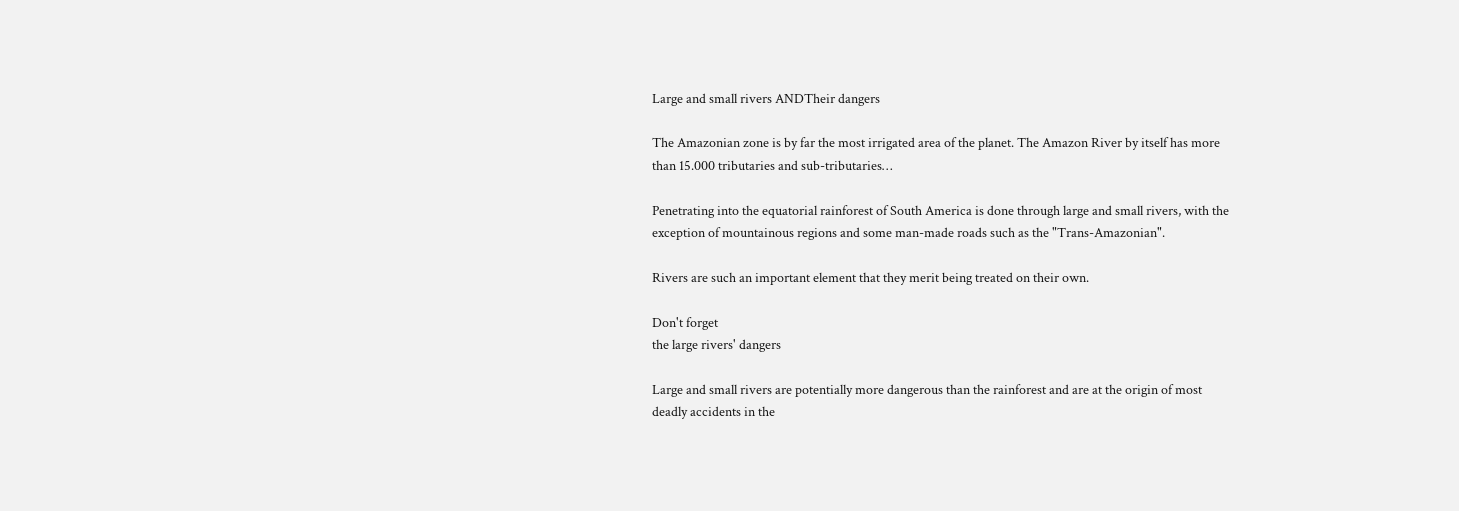Large and small rivers ANDTheir dangers

The Amazonian zone is by far the most irrigated area of the planet. The Amazon River by itself has more than 15.000 tributaries and sub-tributaries…

Penetrating into the equatorial rainforest of South America is done through large and small rivers, with the exception of mountainous regions and some man-made roads such as the "Trans-Amazonian".

Rivers are such an important element that they merit being treated on their own.

Don't forget
the large rivers' dangers

Large and small rivers are potentially more dangerous than the rainforest and are at the origin of most deadly accidents in the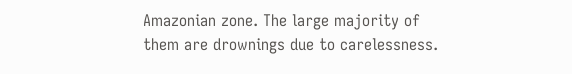Amazonian zone. The large majority of them are drownings due to carelessness.